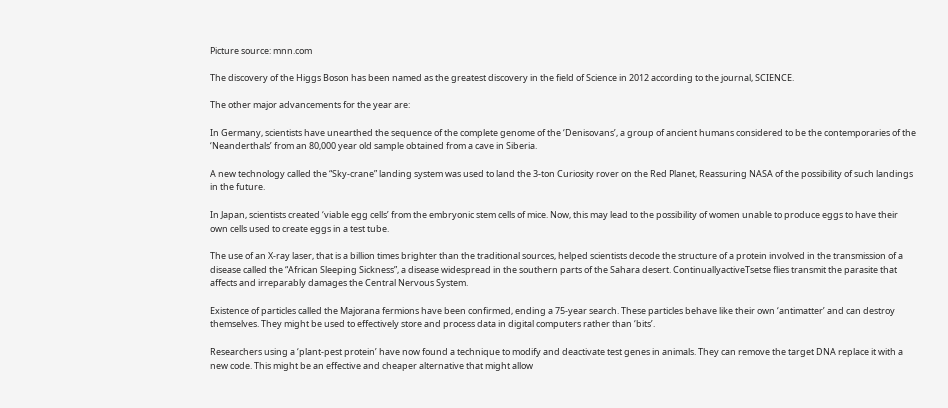Picture source: mnn.com

The discovery of the Higgs Boson has been named as the greatest discovery in the field of Science in 2012 according to the journal, SCIENCE.

The other major advancements for the year are:

In Germany, scientists have unearthed the sequence of the complete genome of the ‘Denisovans’, a group of ancient humans considered to be the contemporaries of the ‘Neanderthals’ from an 80,000 year old sample obtained from a cave in Siberia.

A new technology called the “Sky-crane” landing system was used to land the 3-ton Curiosity rover on the Red Planet, Reassuring NASA of the possibility of such landings in the future.

In Japan, scientists created ‘viable egg cells’ from the embryonic stem cells of mice. Now, this may lead to the possibility of women unable to produce eggs to have their own cells used to create eggs in a test tube.

The use of an X-ray laser, that is a billion times brighter than the traditional sources, helped scientists decode the structure of a protein involved in the transmission of a disease called the “African Sleeping Sickness”, a disease widespread in the southern parts of the Sahara desert. ContinuallyactiveTsetse flies transmit the parasite that affects and irreparably damages the Central Nervous System.

Existence of particles called the Majorana fermions have been confirmed, ending a 75-year search. These particles behave like their own ‘antimatter’ and can destroy themselves. They might be used to effectively store and process data in digital computers rather than ‘bits’.

Researchers using a ‘plant-pest protein’ have now found a technique to modify and deactivate test genes in animals. They can remove the target DNA replace it with a new code. This might be an effective and cheaper alternative that might allow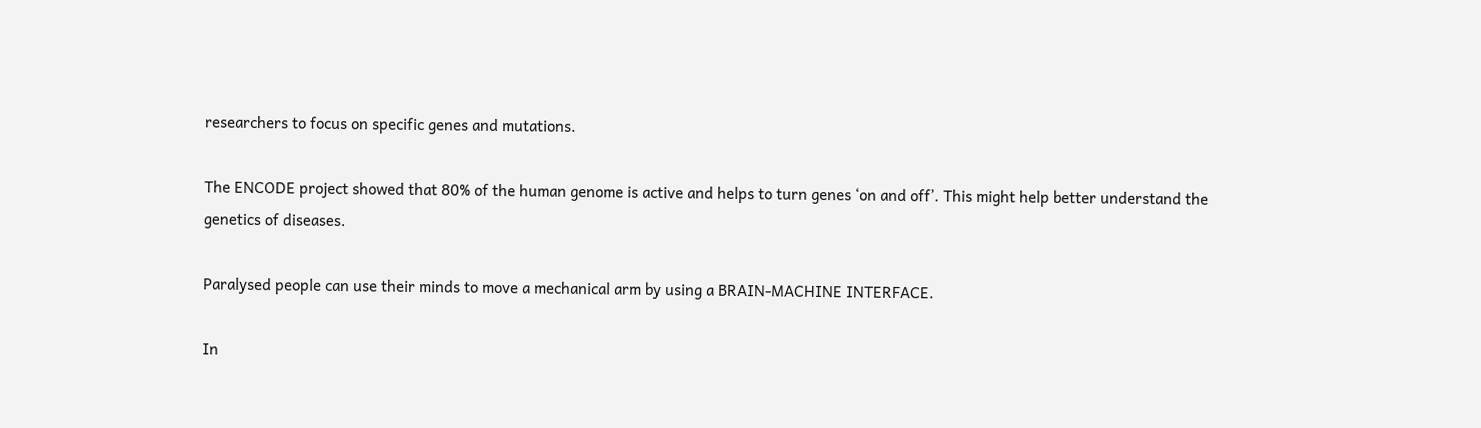researchers to focus on specific genes and mutations.

The ENCODE project showed that 80% of the human genome is active and helps to turn genes ‘on and off’. This might help better understand the genetics of diseases.

Paralysed people can use their minds to move a mechanical arm by using a BRAIN-MACHINE INTERFACE.

In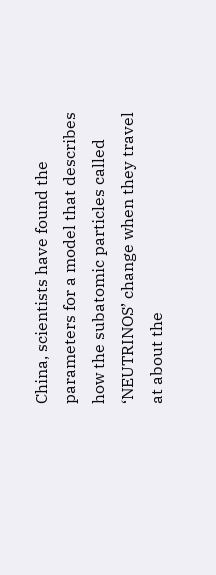China, scientists have found the parameters for a model that describes how the subatomic particles called ‘NEUTRINOS’ change when they travel at about the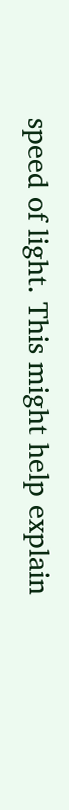speed of light. This might help explain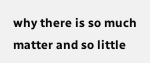why there is so much matter and so little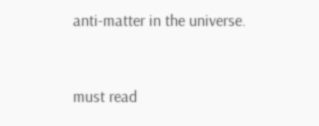anti-matter in the universe.


must read